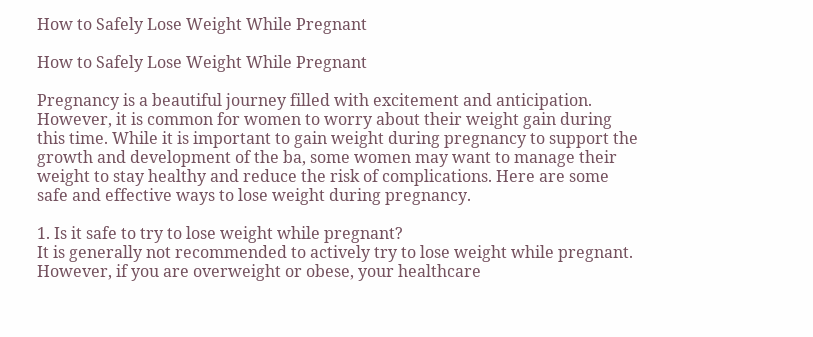How to Safely Lose Weight While Pregnant

How to Safely Lose Weight While Pregnant

Pregnancy is a beautiful journey filled with excitement and anticipation. However, it is common for women to worry about their weight gain during this time. While it is important to gain weight during pregnancy to support the growth and development of the ba, some women may want to manage their weight to stay healthy and reduce the risk of complications. Here are some safe and effective ways to lose weight during pregnancy.

1. Is it safe to try to lose weight while pregnant?
It is generally not recommended to actively try to lose weight while pregnant. However, if you are overweight or obese, your healthcare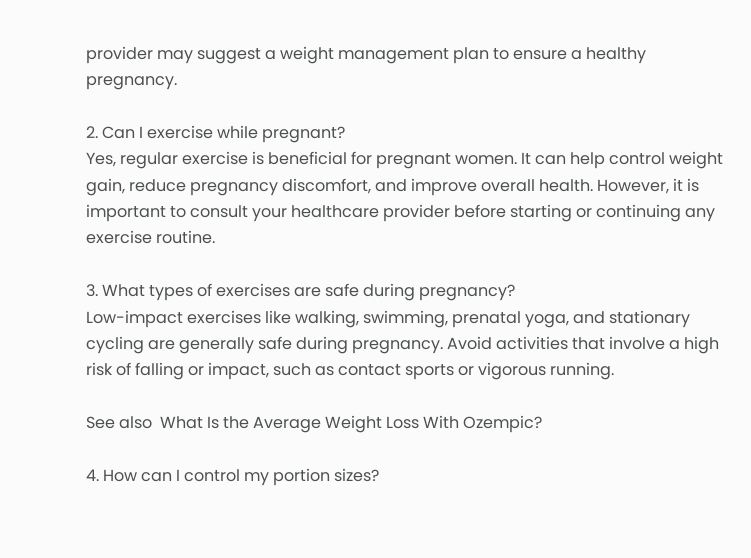provider may suggest a weight management plan to ensure a healthy pregnancy.

2. Can I exercise while pregnant?
Yes, regular exercise is beneficial for pregnant women. It can help control weight gain, reduce pregnancy discomfort, and improve overall health. However, it is important to consult your healthcare provider before starting or continuing any exercise routine.

3. What types of exercises are safe during pregnancy?
Low-impact exercises like walking, swimming, prenatal yoga, and stationary cycling are generally safe during pregnancy. Avoid activities that involve a high risk of falling or impact, such as contact sports or vigorous running.

See also  What Is the Average Weight Loss With Ozempic?

4. How can I control my portion sizes?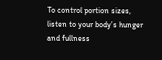To control portion sizes, listen to your body’s hunger and fullness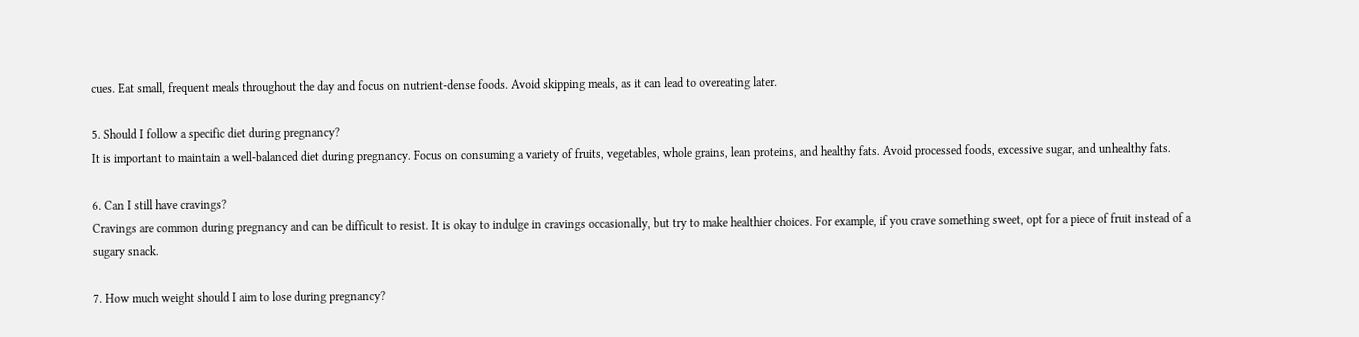cues. Eat small, frequent meals throughout the day and focus on nutrient-dense foods. Avoid skipping meals, as it can lead to overeating later.

5. Should I follow a specific diet during pregnancy?
It is important to maintain a well-balanced diet during pregnancy. Focus on consuming a variety of fruits, vegetables, whole grains, lean proteins, and healthy fats. Avoid processed foods, excessive sugar, and unhealthy fats.

6. Can I still have cravings?
Cravings are common during pregnancy and can be difficult to resist. It is okay to indulge in cravings occasionally, but try to make healthier choices. For example, if you crave something sweet, opt for a piece of fruit instead of a sugary snack.

7. How much weight should I aim to lose during pregnancy?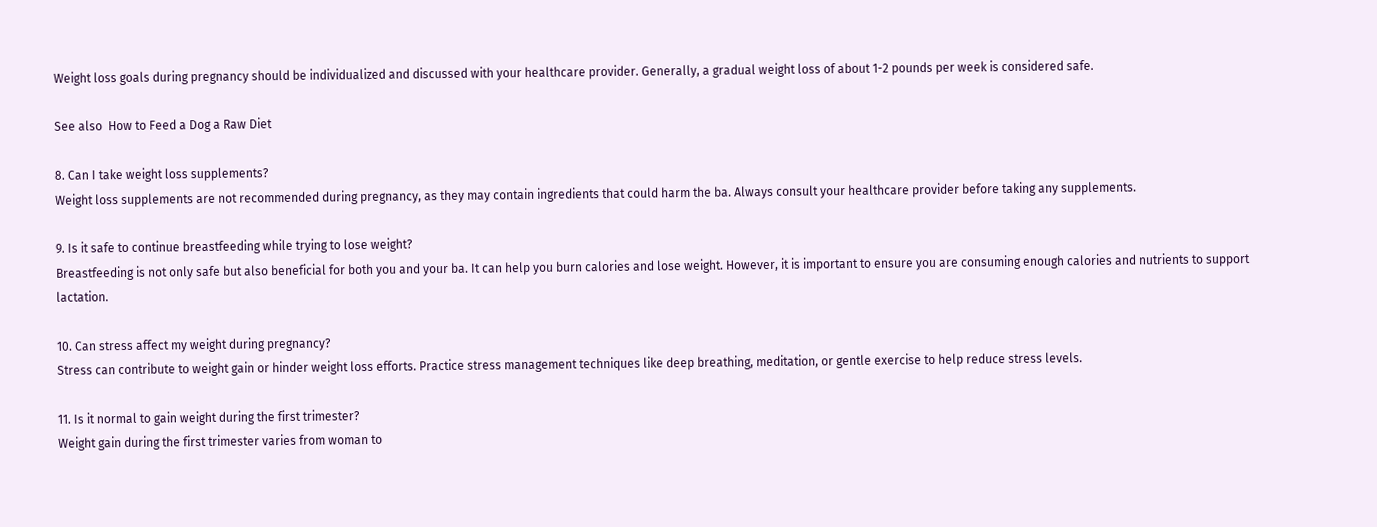Weight loss goals during pregnancy should be individualized and discussed with your healthcare provider. Generally, a gradual weight loss of about 1-2 pounds per week is considered safe.

See also  How to Feed a Dog a Raw Diet

8. Can I take weight loss supplements?
Weight loss supplements are not recommended during pregnancy, as they may contain ingredients that could harm the ba. Always consult your healthcare provider before taking any supplements.

9. Is it safe to continue breastfeeding while trying to lose weight?
Breastfeeding is not only safe but also beneficial for both you and your ba. It can help you burn calories and lose weight. However, it is important to ensure you are consuming enough calories and nutrients to support lactation.

10. Can stress affect my weight during pregnancy?
Stress can contribute to weight gain or hinder weight loss efforts. Practice stress management techniques like deep breathing, meditation, or gentle exercise to help reduce stress levels.

11. Is it normal to gain weight during the first trimester?
Weight gain during the first trimester varies from woman to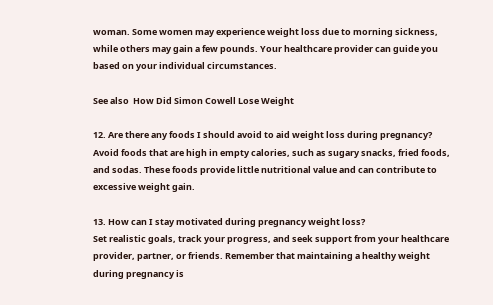woman. Some women may experience weight loss due to morning sickness, while others may gain a few pounds. Your healthcare provider can guide you based on your individual circumstances.

See also  How Did Simon Cowell Lose Weight

12. Are there any foods I should avoid to aid weight loss during pregnancy?
Avoid foods that are high in empty calories, such as sugary snacks, fried foods, and sodas. These foods provide little nutritional value and can contribute to excessive weight gain.

13. How can I stay motivated during pregnancy weight loss?
Set realistic goals, track your progress, and seek support from your healthcare provider, partner, or friends. Remember that maintaining a healthy weight during pregnancy is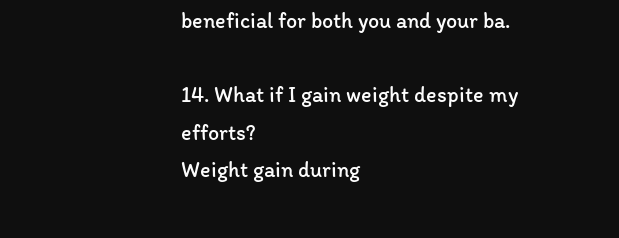beneficial for both you and your ba.

14. What if I gain weight despite my efforts?
Weight gain during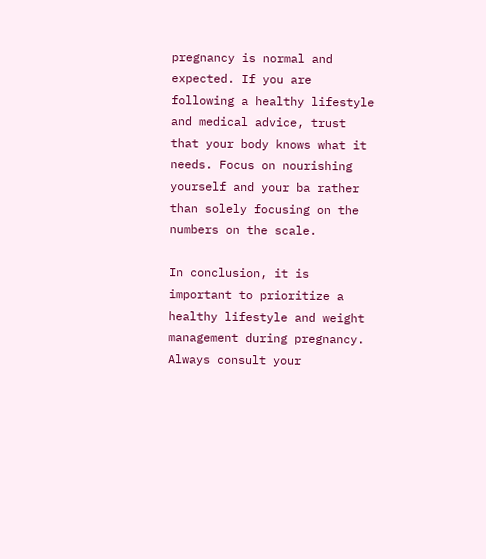pregnancy is normal and expected. If you are following a healthy lifestyle and medical advice, trust that your body knows what it needs. Focus on nourishing yourself and your ba rather than solely focusing on the numbers on the scale.

In conclusion, it is important to prioritize a healthy lifestyle and weight management during pregnancy. Always consult your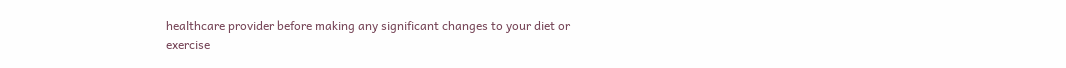healthcare provider before making any significant changes to your diet or exercise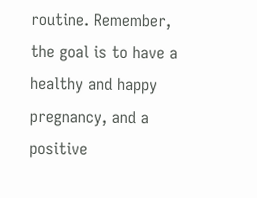routine. Remember, the goal is to have a healthy and happy pregnancy, and a positive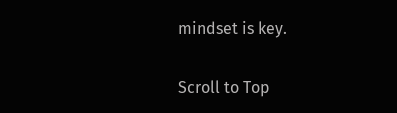mindset is key.

Scroll to Top